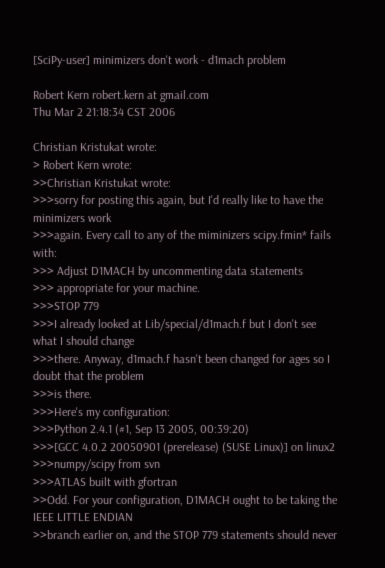[SciPy-user] minimizers don't work - d1mach problem

Robert Kern robert.kern at gmail.com
Thu Mar 2 21:18:34 CST 2006

Christian Kristukat wrote:
> Robert Kern wrote:
>>Christian Kristukat wrote:
>>>sorry for posting this again, but I'd really like to have the minimizers work
>>>again. Every call to any of the miminizers scipy.fmin* fails with:
>>> Adjust D1MACH by uncommenting data statements
>>> appropriate for your machine.
>>>STOP 779
>>>I already looked at Lib/special/d1mach.f but I don't see what I should change
>>>there. Anyway, d1mach.f hasn't been changed for ages so I doubt that the problem
>>>is there.
>>>Here's my configuration:
>>>Python 2.4.1 (#1, Sep 13 2005, 00:39:20)
>>>[GCC 4.0.2 20050901 (prerelease) (SUSE Linux)] on linux2
>>>numpy/scipy from svn
>>>ATLAS built with gfortran
>>Odd. For your configuration, D1MACH ought to be taking the IEEE LITTLE ENDIAN
>>branch earlier on, and the STOP 779 statements should never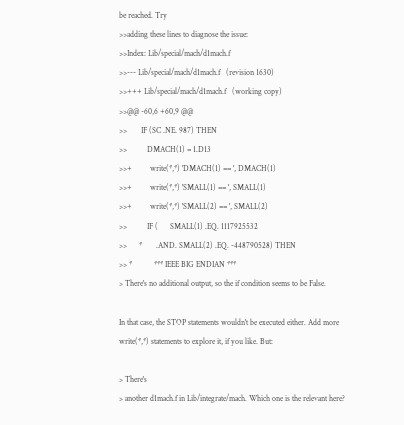be reached. Try
>>adding these lines to diagnose the issue:
>>Index: Lib/special/mach/d1mach.f
>>--- Lib/special/mach/d1mach.f   (revision 1630)
>>+++ Lib/special/mach/d1mach.f   (working copy)
>>@@ -60,6 +60,9 @@
>>       IF (SC .NE. 987) THEN
>>          DMACH(1) = 1.D13
>>+         write(*,*) 'DMACH(1) == ', DMACH(1)
>>+         write(*,*) 'SMALL(1) == ', SMALL(1)
>>+         write(*,*) 'SMALL(2) == ', SMALL(2)
>>          IF (      SMALL(1) .EQ. 1117925532
>>      *       .AND. SMALL(2) .EQ. -448790528) THEN
>> *           *** IEEE BIG ENDIAN ***
> There's no additional output, so the if condition seems to be False.

In that case, the STOP statements wouldn't be executed either. Add more
write(*,*) statements to explore it, if you like. But:

> There's
> another d1mach.f in Lib/integrate/mach. Which one is the relevant here?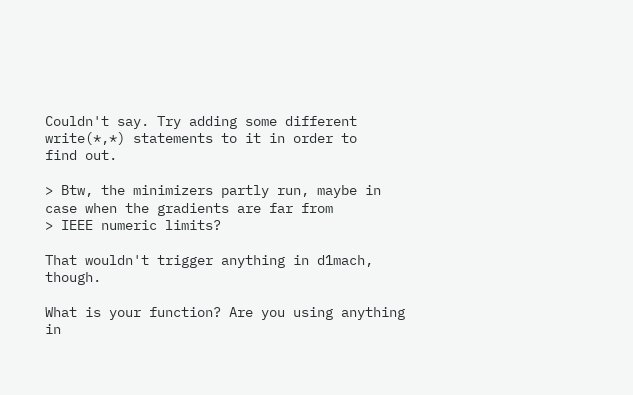Couldn't say. Try adding some different write(*,*) statements to it in order to
find out.

> Btw, the minimizers partly run, maybe in case when the gradients are far from
> IEEE numeric limits?

That wouldn't trigger anything in d1mach, though.

What is your function? Are you using anything in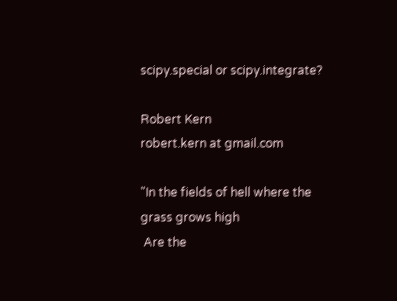scipy.special or scipy.integrate?

Robert Kern
robert.kern at gmail.com

"In the fields of hell where the grass grows high
 Are the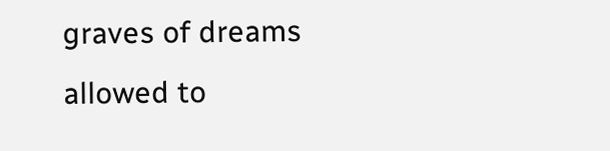graves of dreams allowed to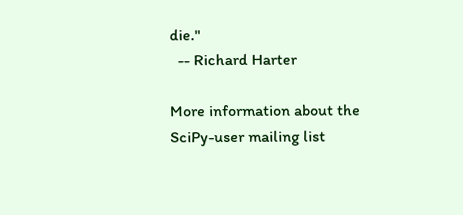die."
  -- Richard Harter

More information about the SciPy-user mailing list